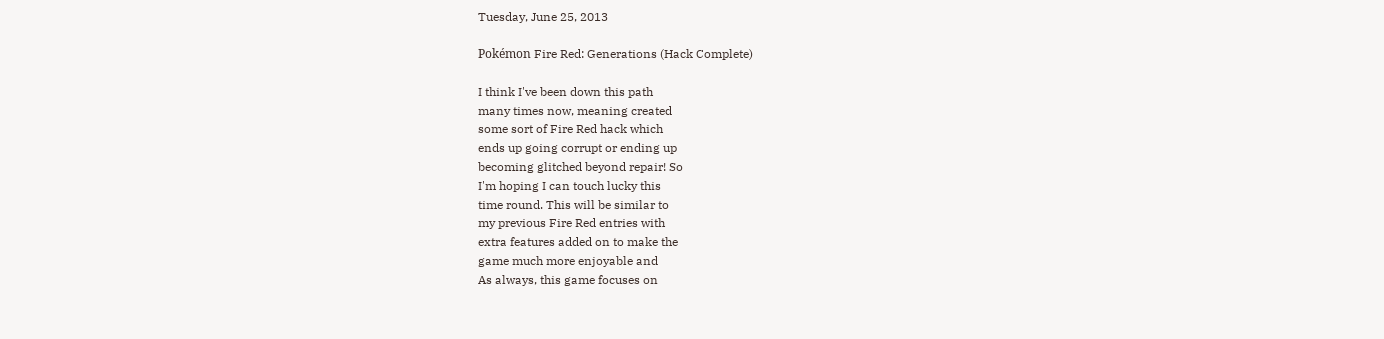Tuesday, June 25, 2013

Pokémon Fire Red: Generations (Hack Complete)

I think I've been down this path
many times now, meaning created
some sort of Fire Red hack which
ends up going corrupt or ending up
becoming glitched beyond repair! So
I'm hoping I can touch lucky this
time round. This will be similar to
my previous Fire Red entries with
extra features added on to make the
game much more enjoyable and
As always, this game focuses on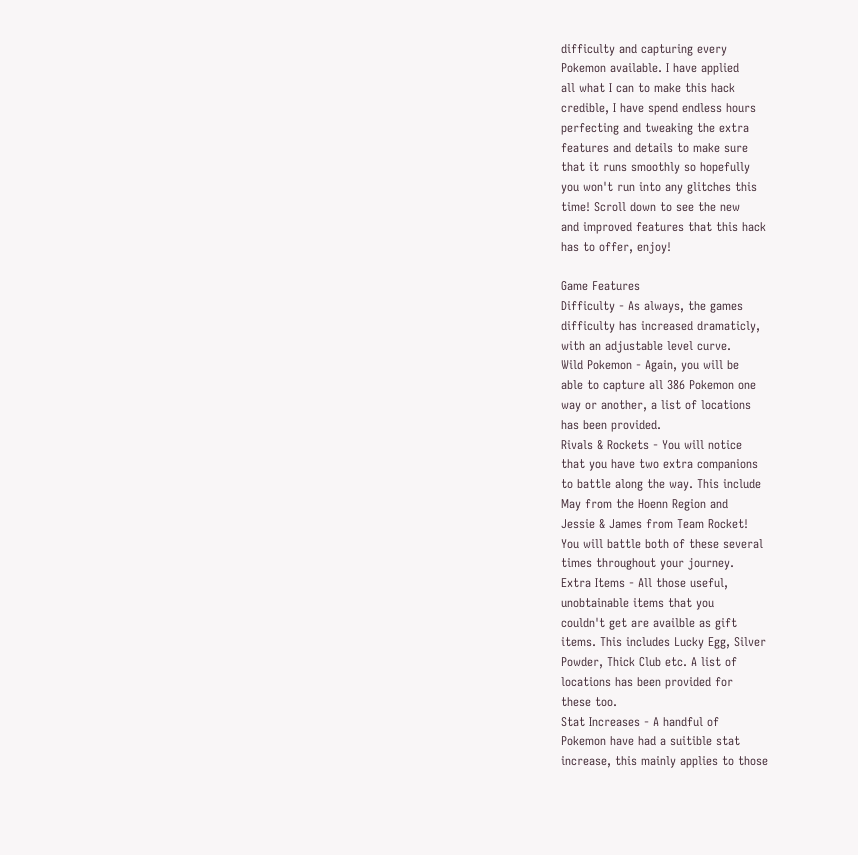difficulty and capturing every
Pokemon available. I have applied
all what I can to make this hack
credible, I have spend endless hours
perfecting and tweaking the extra
features and details to make sure
that it runs smoothly so hopefully
you won't run into any glitches this
time! Scroll down to see the new
and improved features that this hack
has to offer, enjoy!

Game Features
Difficulty - As always, the games
difficulty has increased dramaticly,
with an adjustable level curve.
Wild Pokemon - Again, you will be
able to capture all 386 Pokemon one
way or another, a list of locations
has been provided.
Rivals & Rockets - You will notice
that you have two extra companions
to battle along the way. This include
May from the Hoenn Region and
Jessie & James from Team Rocket!
You will battle both of these several
times throughout your journey.
Extra Items - All those useful,
unobtainable items that you
couldn't get are availble as gift
items. This includes Lucky Egg, Silver
Powder, Thick Club etc. A list of
locations has been provided for
these too.
Stat Increases - A handful of
Pokemon have had a suitible stat
increase, this mainly applies to those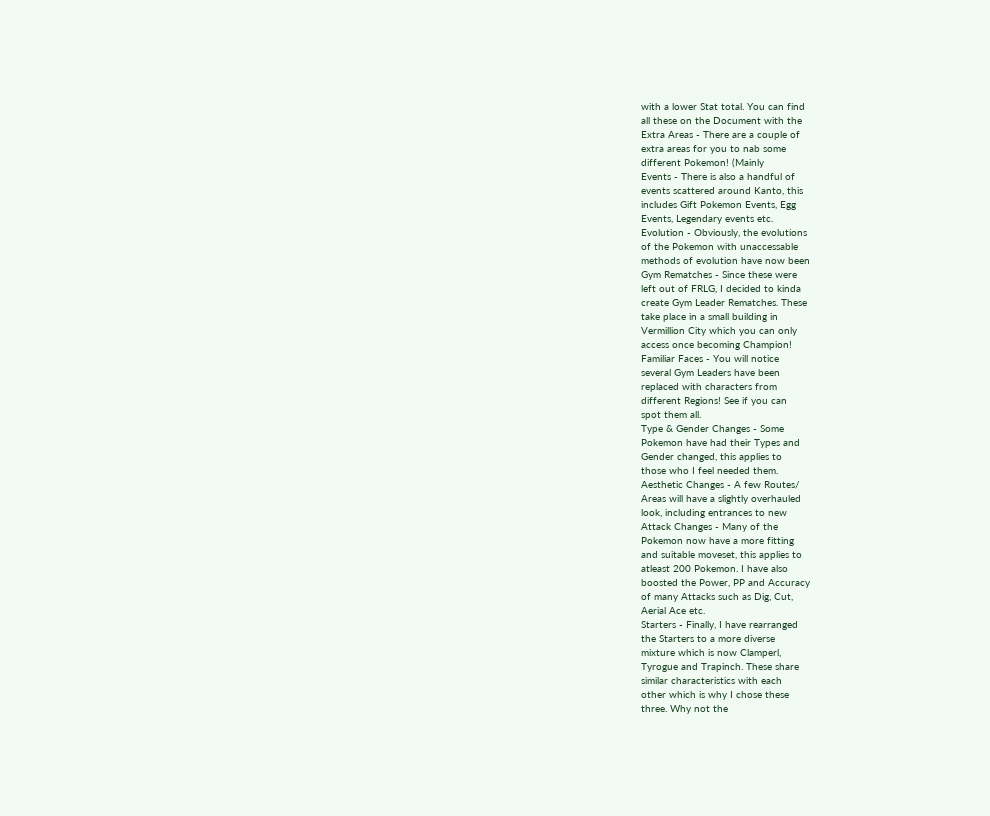with a lower Stat total. You can find
all these on the Document with the
Extra Areas - There are a couple of
extra areas for you to nab some
different Pokemon! (Mainly
Events - There is also a handful of
events scattered around Kanto, this
includes Gift Pokemon Events, Egg
Events, Legendary events etc.
Evolution - Obviously, the evolutions
of the Pokemon with unaccessable
methods of evolution have now been
Gym Rematches - Since these were
left out of FRLG, I decided to kinda
create Gym Leader Rematches. These
take place in a small building in
Vermillion City which you can only
access once becoming Champion!
Familiar Faces - You will notice
several Gym Leaders have been
replaced with characters from
different Regions! See if you can
spot them all.
Type & Gender Changes - Some
Pokemon have had their Types and
Gender changed, this applies to
those who I feel needed them.
Aesthetic Changes - A few Routes/
Areas will have a slightly overhauled
look, including entrances to new
Attack Changes - Many of the
Pokemon now have a more fitting
and suitable moveset, this applies to
atleast 200 Pokemon. I have also
boosted the Power, PP and Accuracy
of many Attacks such as Dig, Cut,
Aerial Ace etc.
Starters - Finally, I have rearranged
the Starters to a more diverse
mixture which is now Clamperl,
Tyrogue and Trapinch. These share
similar characteristics with each
other which is why I chose these
three. Why not the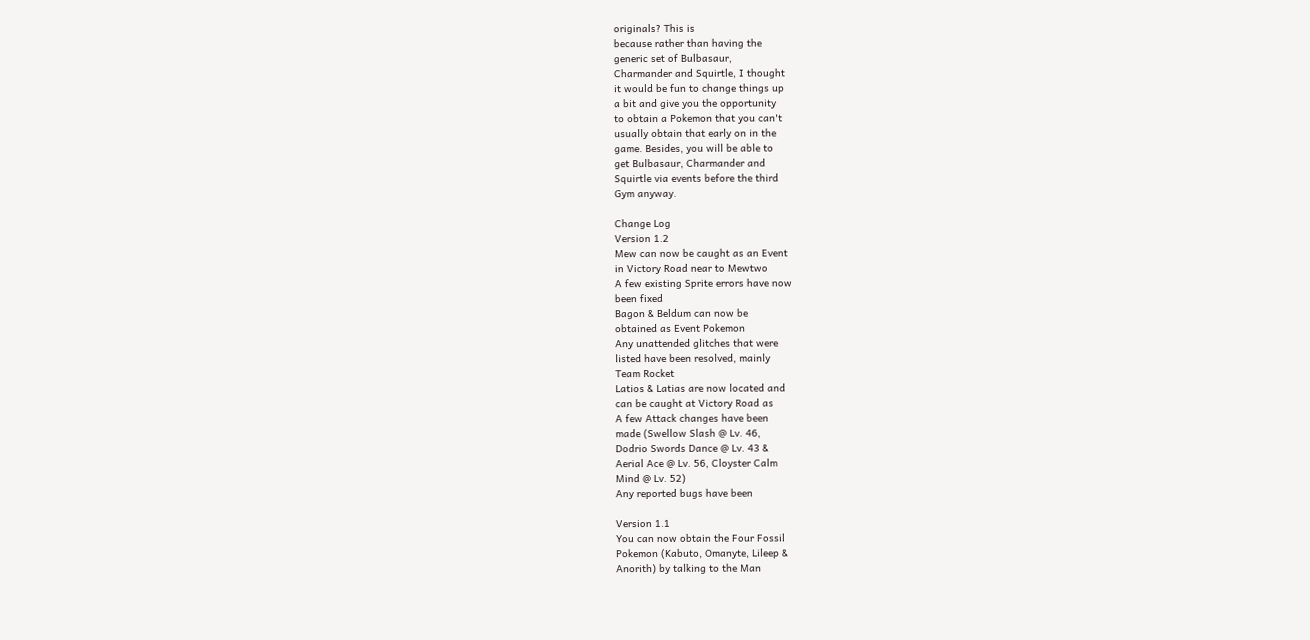originals? This is
because rather than having the
generic set of Bulbasaur,
Charmander and Squirtle, I thought
it would be fun to change things up
a bit and give you the opportunity
to obtain a Pokemon that you can't
usually obtain that early on in the
game. Besides, you will be able to
get Bulbasaur, Charmander and
Squirtle via events before the third
Gym anyway.

Change Log
Version 1.2
Mew can now be caught as an Event
in Victory Road near to Mewtwo
A few existing Sprite errors have now
been fixed
Bagon & Beldum can now be
obtained as Event Pokemon
Any unattended glitches that were
listed have been resolved, mainly
Team Rocket
Latios & Latias are now located and
can be caught at Victory Road as
A few Attack changes have been
made (Swellow Slash @ Lv. 46,
Dodrio Swords Dance @ Lv. 43 &
Aerial Ace @ Lv. 56, Cloyster Calm
Mind @ Lv. 52)
Any reported bugs have been

Version 1.1
You can now obtain the Four Fossil
Pokemon (Kabuto, Omanyte, Lileep &
Anorith) by talking to the Man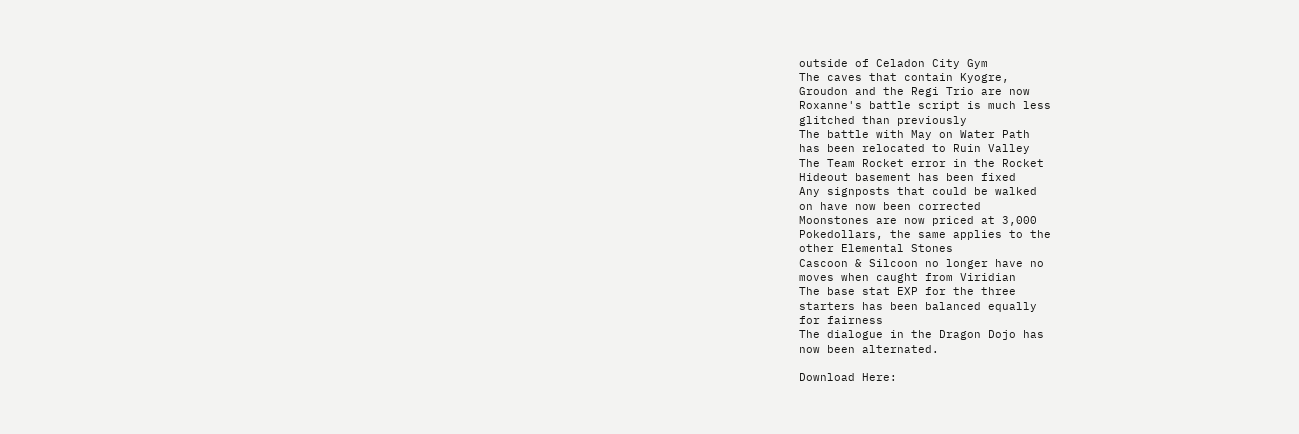outside of Celadon City Gym
The caves that contain Kyogre,
Groudon and the Regi Trio are now
Roxanne's battle script is much less
glitched than previously
The battle with May on Water Path
has been relocated to Ruin Valley
The Team Rocket error in the Rocket
Hideout basement has been fixed
Any signposts that could be walked
on have now been corrected
Moonstones are now priced at 3,000
Pokedollars, the same applies to the
other Elemental Stones
Cascoon & Silcoon no longer have no
moves when caught from Viridian
The base stat EXP for the three
starters has been balanced equally
for fairness
The dialogue in the Dragon Dojo has
now been alternated.

Download Here: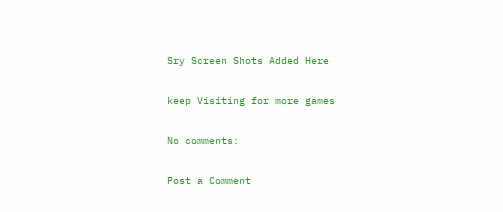Sry Screen Shots Added Here

keep Visiting for more games

No comments:

Post a Comment